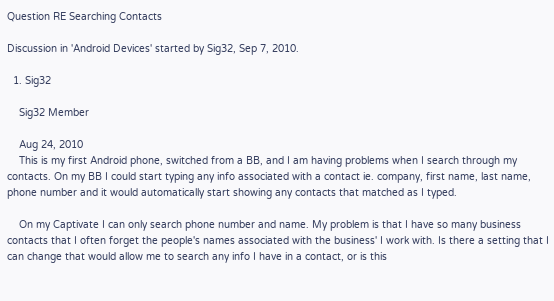Question RE Searching Contacts

Discussion in 'Android Devices' started by Sig32, Sep 7, 2010.

  1. Sig32

    Sig32 Member

    Aug 24, 2010
    This is my first Android phone, switched from a BB, and I am having problems when I search through my contacts. On my BB I could start typing any info associated with a contact ie. company, first name, last name, phone number and it would automatically start showing any contacts that matched as I typed.

    On my Captivate I can only search phone number and name. My problem is that I have so many business contacts that I often forget the people's names associated with the business' I work with. Is there a setting that I can change that would allow me to search any info I have in a contact, or is this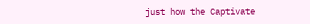just how the Captivate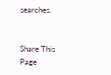searches.


Share This Page